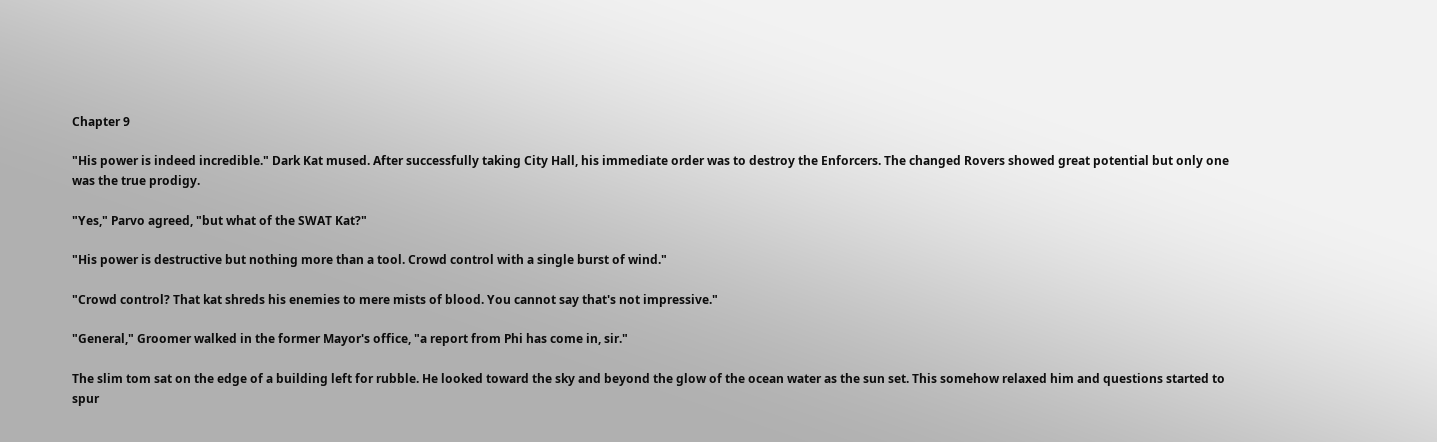Chapter 9

"His power is indeed incredible." Dark Kat mused. After successfully taking City Hall, his immediate order was to destroy the Enforcers. The changed Rovers showed great potential but only one was the true prodigy.

"Yes," Parvo agreed, "but what of the SWAT Kat?"

"His power is destructive but nothing more than a tool. Crowd control with a single burst of wind."

"Crowd control? That kat shreds his enemies to mere mists of blood. You cannot say that's not impressive."

"General," Groomer walked in the former Mayor's office, "a report from Phi has come in, sir."

The slim tom sat on the edge of a building left for rubble. He looked toward the sky and beyond the glow of the ocean water as the sun set. This somehow relaxed him and questions started to spur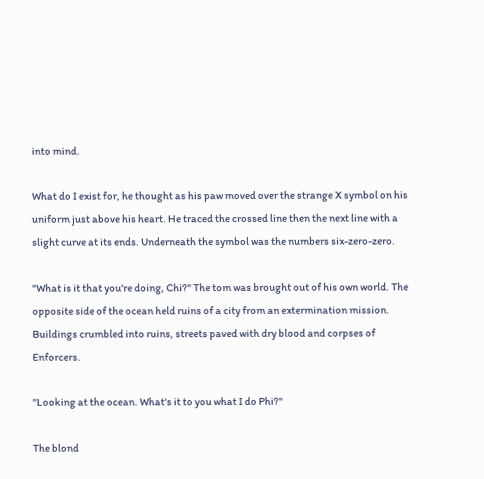into mind.

What do I exist for, he thought as his paw moved over the strange X symbol on his uniform just above his heart. He traced the crossed line then the next line with a slight curve at its ends. Underneath the symbol was the numbers six-zero-zero.

"What is it that you're doing, Chi?" The tom was brought out of his own world. The opposite side of the ocean held ruins of a city from an extermination mission. Buildings crumbled into ruins, streets paved with dry blood and corpses of Enforcers.

"Looking at the ocean. What's it to you what I do Phi?"

The blond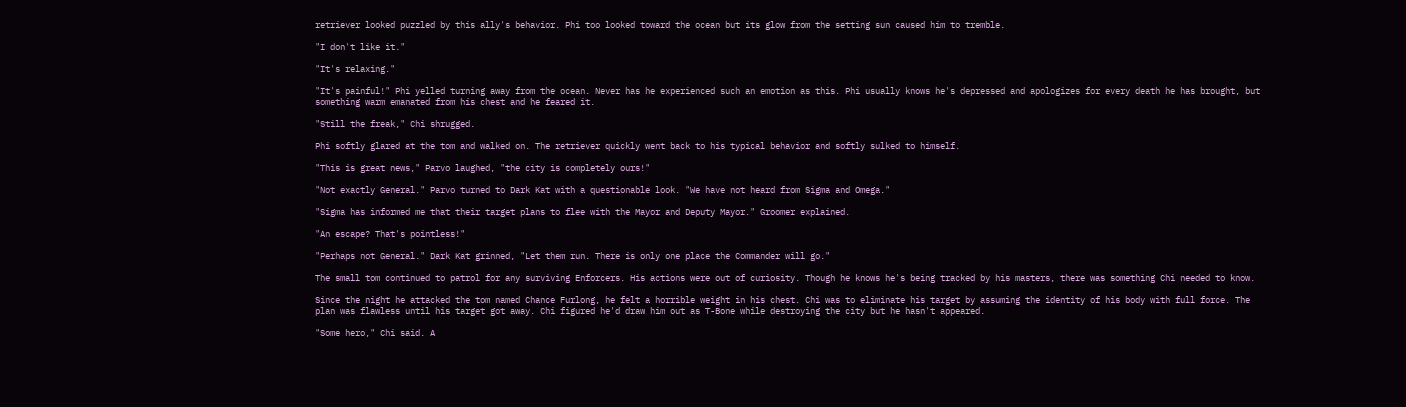retriever looked puzzled by this ally's behavior. Phi too looked toward the ocean but its glow from the setting sun caused him to tremble.

"I don't like it."

"It's relaxing."

"It's painful!" Phi yelled turning away from the ocean. Never has he experienced such an emotion as this. Phi usually knows he's depressed and apologizes for every death he has brought, but something warm emanated from his chest and he feared it.

"Still the freak," Chi shrugged.

Phi softly glared at the tom and walked on. The retriever quickly went back to his typical behavior and softly sulked to himself.

"This is great news," Parvo laughed, "the city is completely ours!"

"Not exactly General." Parvo turned to Dark Kat with a questionable look. "We have not heard from Sigma and Omega."

"Sigma has informed me that their target plans to flee with the Mayor and Deputy Mayor." Groomer explained.

"An escape? That's pointless!"

"Perhaps not General." Dark Kat grinned, "Let them run. There is only one place the Commander will go."

The small tom continued to patrol for any surviving Enforcers. His actions were out of curiosity. Though he knows he's being tracked by his masters, there was something Chi needed to know.

Since the night he attacked the tom named Chance Furlong, he felt a horrible weight in his chest. Chi was to eliminate his target by assuming the identity of his body with full force. The plan was flawless until his target got away. Chi figured he'd draw him out as T-Bone while destroying the city but he hasn't appeared.

"Some hero," Chi said. A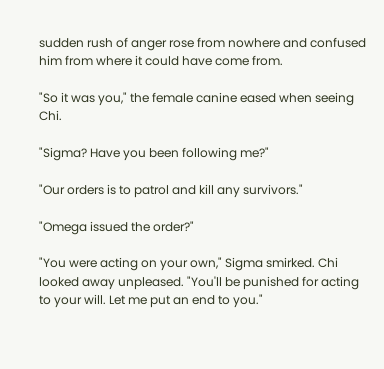sudden rush of anger rose from nowhere and confused him from where it could have come from.

"So it was you," the female canine eased when seeing Chi.

"Sigma? Have you been following me?"

"Our orders is to patrol and kill any survivors."

"Omega issued the order?"

"You were acting on your own," Sigma smirked. Chi looked away unpleased. "You'll be punished for acting to your will. Let me put an end to you."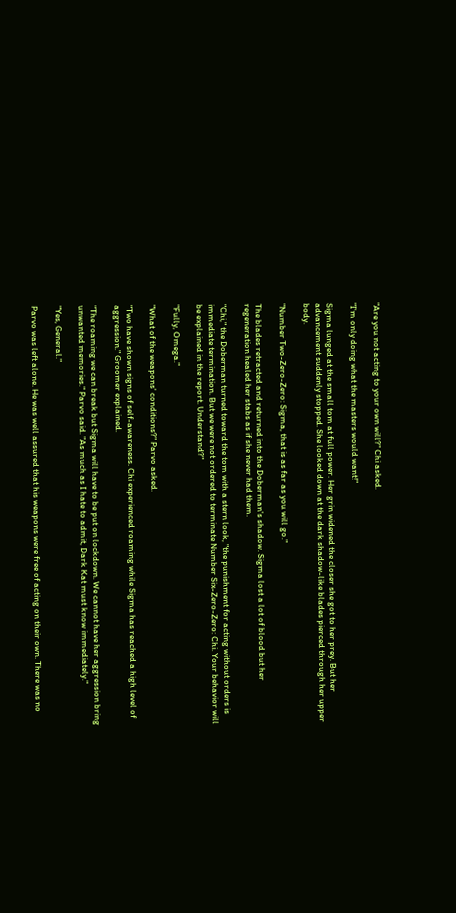"Are you not acting to your own will?" Chi asked.

"I'm only doing what the masters would want!"

Sigma lunged at the small tom at full power. Her grin widened the closer she got to her prey. But her advancement suddenly stopped. She looked down at the dark shadow-like blades pierced through her upper body.

"Number Two-Zero-Zero: Sigma, that is as far as you will go."

The blades retracted and returned into the Doberman's shadow. Sigma lost a lot of blood but her regeneration healed her stabs as if she never had them.

"Chi," the Doberman turned toward the tom with a stern look, "the punishment for acting without orders is immediate termination. But we were not ordered to terminate Number Six-Zero-Zero: Chi. Your behavior will be explained in the report. Understand?"

"Fully, Omega."

"What of the weapons' conditions?" Parvo asked.

"Two have shown signs of self-awareness. Chi experienced roaming while Sigma has reached a high level of aggression." Groomer explained.

"The roaming we can break but Sigma will have to be put on lockdown. We cannot have her aggression bring unwanted memories." Parvo said. "As much as I hate to admit, Dark Kat must know immediately."

"Yes, General."

Parvo was left alone. He was well assured that his weapons were free of acting on their own. There was no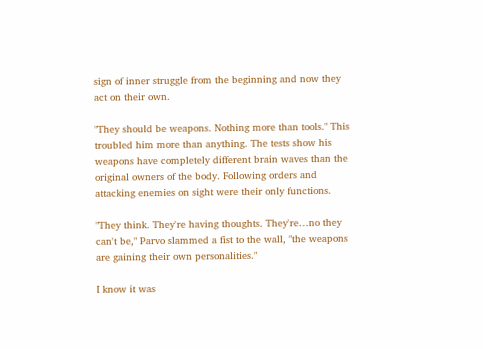sign of inner struggle from the beginning and now they act on their own.

"They should be weapons. Nothing more than tools." This troubled him more than anything. The tests show his weapons have completely different brain waves than the original owners of the body. Following orders and attacking enemies on sight were their only functions.

"They think. They're having thoughts. They're…no they can't be," Parvo slammed a fist to the wall, "the weapons are gaining their own personalities."

I know it was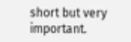short but very important.